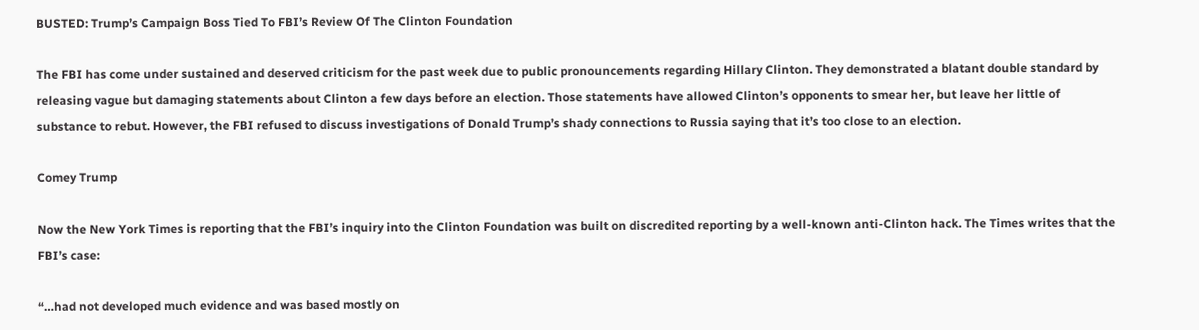BUSTED: Trump’s Campaign Boss Tied To FBI’s Review Of The Clinton Foundation

The FBI has come under sustained and deserved criticism for the past week due to public pronouncements regarding Hillary Clinton. They demonstrated a blatant double standard by releasing vague but damaging statements about Clinton a few days before an election. Those statements have allowed Clinton’s opponents to smear her, but leave her little of substance to rebut. However, the FBI refused to discuss investigations of Donald Trump’s shady connections to Russia saying that it’s too close to an election.

Comey Trump

Now the New York Times is reporting that the FBI’s inquiry into the Clinton Foundation was built on discredited reporting by a well-known anti-Clinton hack. The Times writes that the FBI’s case:

“…had not developed much evidence and was based mostly on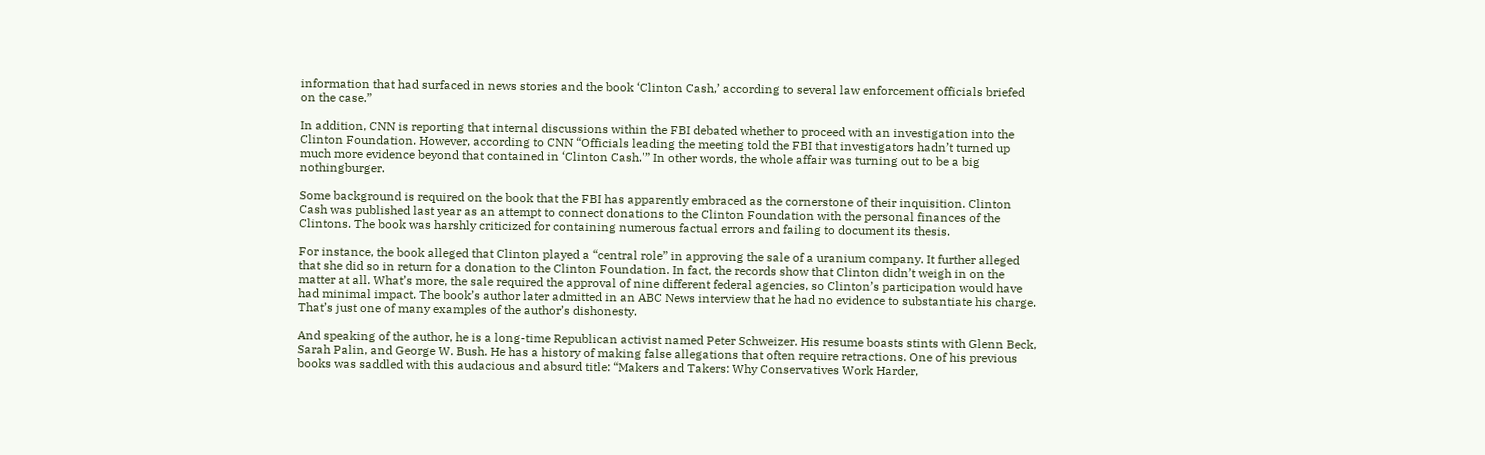information that had surfaced in news stories and the book ‘Clinton Cash,’ according to several law enforcement officials briefed on the case.”

In addition, CNN is reporting that internal discussions within the FBI debated whether to proceed with an investigation into the Clinton Foundation. However, according to CNN “Officials leading the meeting told the FBI that investigators hadn’t turned up much more evidence beyond that contained in ‘Clinton Cash.'” In other words, the whole affair was turning out to be a big nothingburger.

Some background is required on the book that the FBI has apparently embraced as the cornerstone of their inquisition. Clinton Cash was published last year as an attempt to connect donations to the Clinton Foundation with the personal finances of the Clintons. The book was harshly criticized for containing numerous factual errors and failing to document its thesis.

For instance, the book alleged that Clinton played a “central role” in approving the sale of a uranium company. It further alleged that she did so in return for a donation to the Clinton Foundation. In fact, the records show that Clinton didn’t weigh in on the matter at all. What’s more, the sale required the approval of nine different federal agencies, so Clinton’s participation would have had minimal impact. The book’s author later admitted in an ABC News interview that he had no evidence to substantiate his charge. That’s just one of many examples of the author’s dishonesty.

And speaking of the author, he is a long-time Republican activist named Peter Schweizer. His resume boasts stints with Glenn Beck, Sarah Palin, and George W. Bush. He has a history of making false allegations that often require retractions. One of his previous books was saddled with this audacious and absurd title: “Makers and Takers: Why Conservatives Work Harder,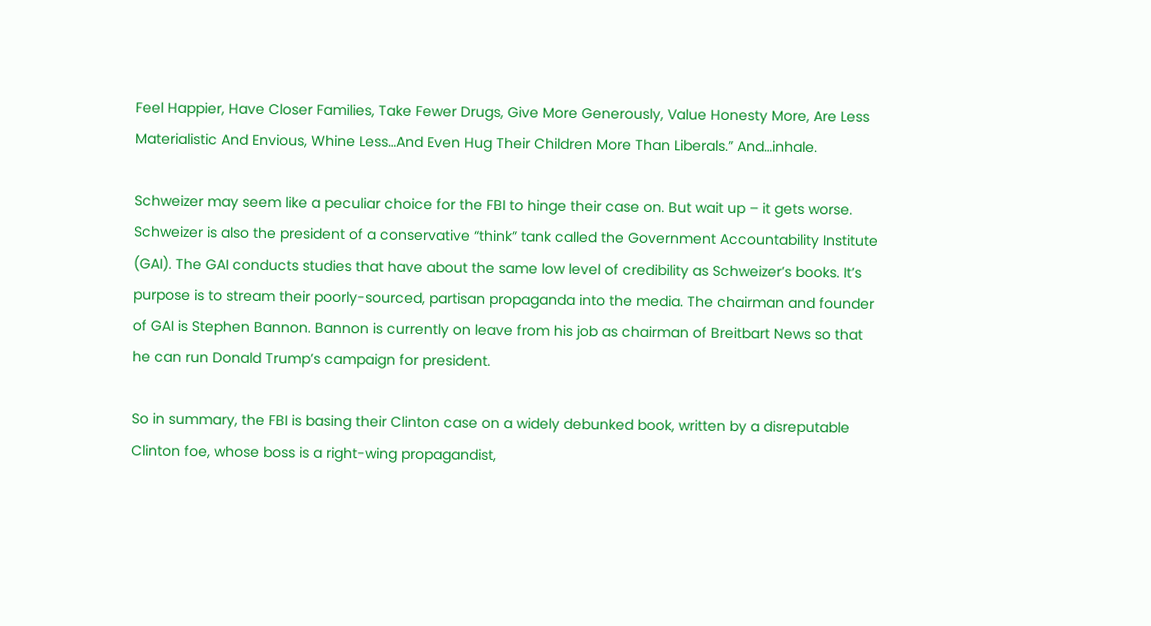Feel Happier, Have Closer Families, Take Fewer Drugs, Give More Generously, Value Honesty More, Are Less Materialistic And Envious, Whine Less…And Even Hug Their Children More Than Liberals.” And…inhale.

Schweizer may seem like a peculiar choice for the FBI to hinge their case on. But wait up – it gets worse. Schweizer is also the president of a conservative “think” tank called the Government Accountability Institute (GAI). The GAI conducts studies that have about the same low level of credibility as Schweizer’s books. It’s purpose is to stream their poorly-sourced, partisan propaganda into the media. The chairman and founder of GAI is Stephen Bannon. Bannon is currently on leave from his job as chairman of Breitbart News so that he can run Donald Trump’s campaign for president.

So in summary, the FBI is basing their Clinton case on a widely debunked book, written by a disreputable Clinton foe, whose boss is a right-wing propagandist,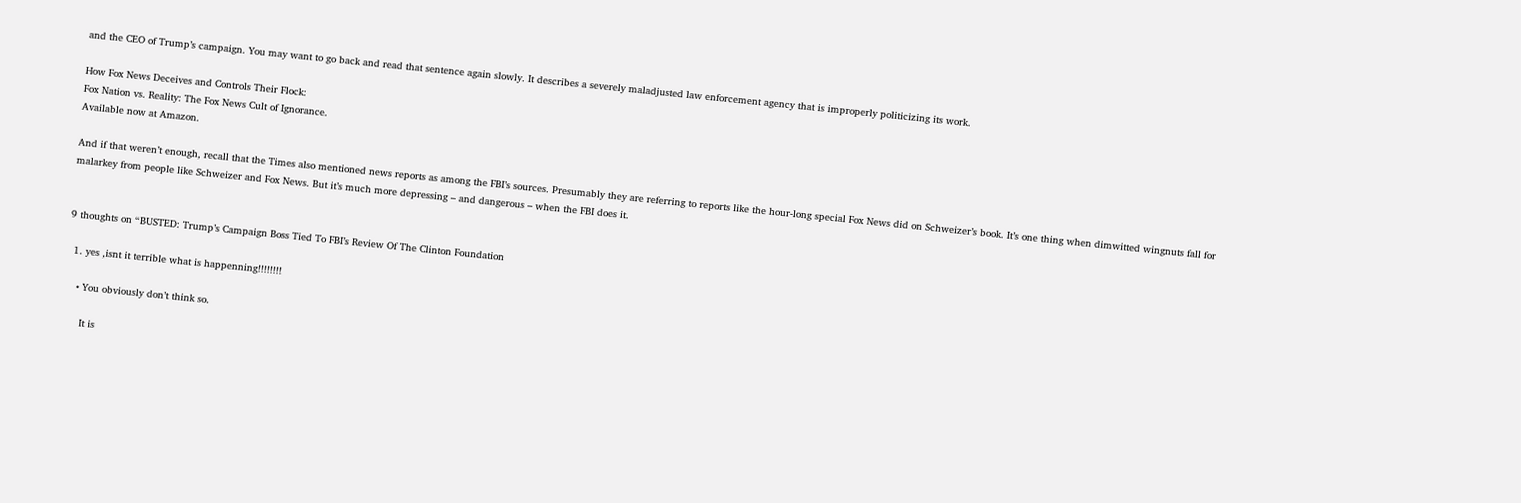and the CEO of Trump’s campaign. You may want to go back and read that sentence again slowly. It describes a severely maladjusted law enforcement agency that is improperly politicizing its work.

How Fox News Deceives and Controls Their Flock:
Fox Nation vs. Reality: The Fox News Cult of Ignorance.
Available now at Amazon.

And if that weren’t enough, recall that the Times also mentioned news reports as among the FBI’s sources. Presumably they are referring to reports like the hour-long special Fox News did on Schweizer’s book. It’s one thing when dimwitted wingnuts fall for malarkey from people like Schweizer and Fox News. But it’s much more depressing – and dangerous – when the FBI does it.


9 thoughts on “BUSTED: Trump’s Campaign Boss Tied To FBI’s Review Of The Clinton Foundation

  1. yes ,isnt it terrible what is happenning!!!!!!!!

    • You obviously don’t think so.

      It is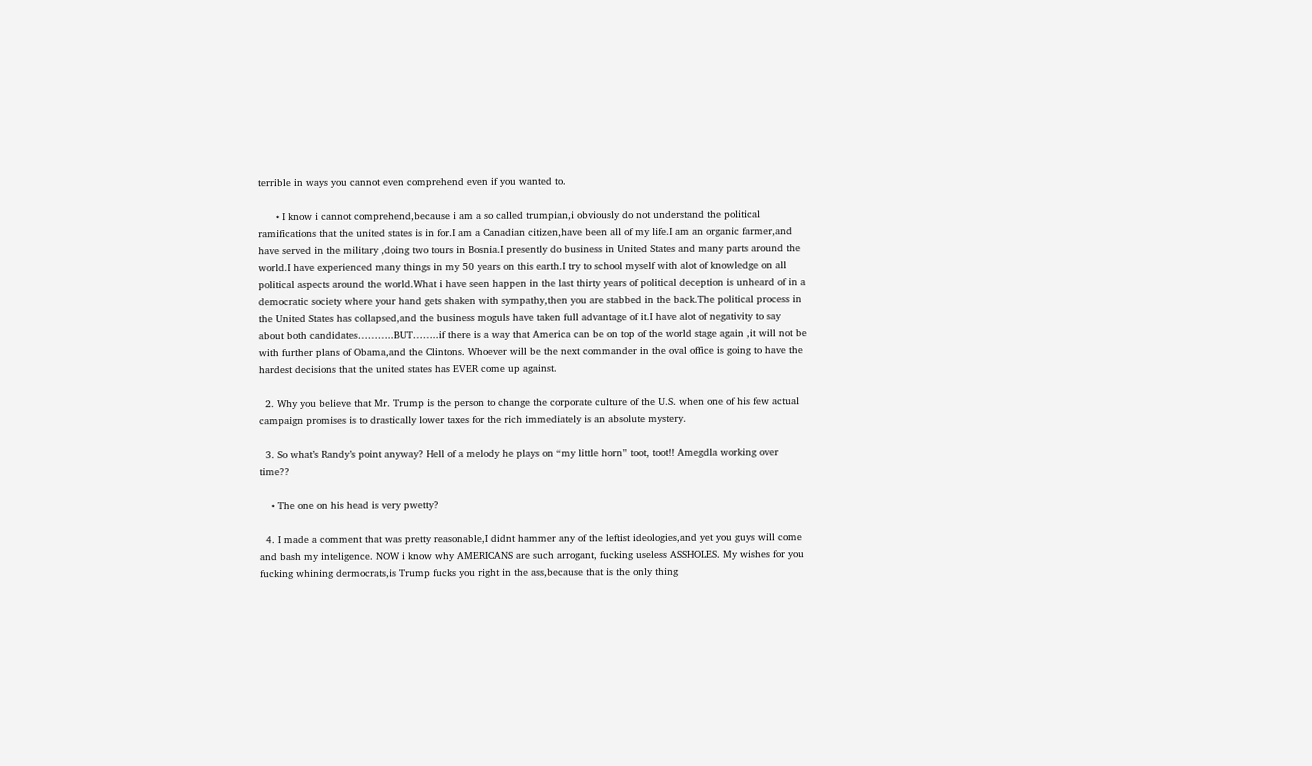terrible in ways you cannot even comprehend even if you wanted to.

      • I know i cannot comprehend,because i am a so called trumpian,i obviously do not understand the political ramifications that the united states is in for.I am a Canadian citizen,have been all of my life.I am an organic farmer,and have served in the military ,doing two tours in Bosnia.I presently do business in United States and many parts around the world.I have experienced many things in my 50 years on this earth.I try to school myself with alot of knowledge on all political aspects around the world.What i have seen happen in the last thirty years of political deception is unheard of in a democratic society where your hand gets shaken with sympathy,then you are stabbed in the back.The political process in the United States has collapsed,and the business moguls have taken full advantage of it.I have alot of negativity to say about both candidates………..BUT……..if there is a way that America can be on top of the world stage again ,it will not be with further plans of Obama,and the Clintons. Whoever will be the next commander in the oval office is going to have the hardest decisions that the united states has EVER come up against.

  2. Why you believe that Mr. Trump is the person to change the corporate culture of the U.S. when one of his few actual campaign promises is to drastically lower taxes for the rich immediately is an absolute mystery.

  3. So what’s Randy’s point anyway? Hell of a melody he plays on “my little horn” toot, toot!! Amegdla working over time??

    • The one on his head is very pwetty?

  4. I made a comment that was pretty reasonable,I didnt hammer any of the leftist ideologies,and yet you guys will come and bash my inteligence. NOW i know why AMERICANS are such arrogant, fucking useless ASSHOLES. My wishes for you fucking whining dermocrats,is Trump fucks you right in the ass,because that is the only thing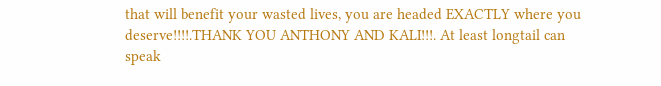that will benefit your wasted lives, you are headed EXACTLY where you deserve!!!!.THANK YOU ANTHONY AND KALI!!!. At least longtail can speak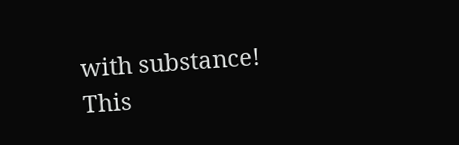with substance! This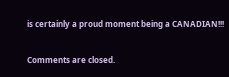is certainly a proud moment being a CANADIAN!!!

Comments are closed.